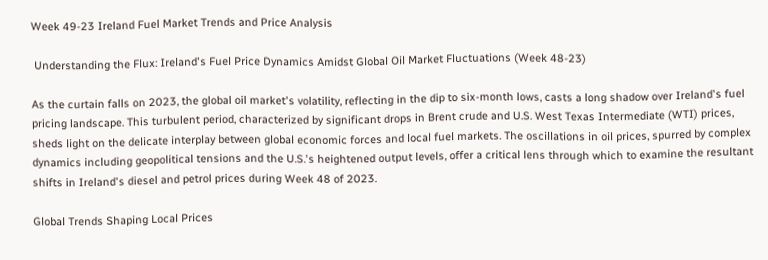Week 49-23 Ireland Fuel Market Trends and Price Analysis

 Understanding the Flux: Ireland's Fuel Price Dynamics Amidst Global Oil Market Fluctuations (Week 48-23)

As the curtain falls on 2023, the global oil market's volatility, reflecting in the dip to six-month lows, casts a long shadow over Ireland's fuel pricing landscape. This turbulent period, characterized by significant drops in Brent crude and U.S. West Texas Intermediate (WTI) prices, sheds light on the delicate interplay between global economic forces and local fuel markets. The oscillations in oil prices, spurred by complex dynamics including geopolitical tensions and the U.S.'s heightened output levels, offer a critical lens through which to examine the resultant shifts in Ireland's diesel and petrol prices during Week 48 of 2023.

Global Trends Shaping Local Prices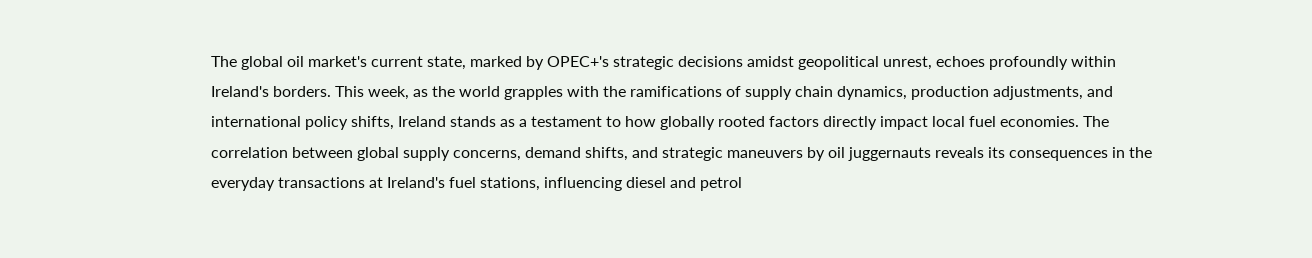The global oil market's current state, marked by OPEC+'s strategic decisions amidst geopolitical unrest, echoes profoundly within Ireland's borders. This week, as the world grapples with the ramifications of supply chain dynamics, production adjustments, and international policy shifts, Ireland stands as a testament to how globally rooted factors directly impact local fuel economies. The correlation between global supply concerns, demand shifts, and strategic maneuvers by oil juggernauts reveals its consequences in the everyday transactions at Ireland's fuel stations, influencing diesel and petrol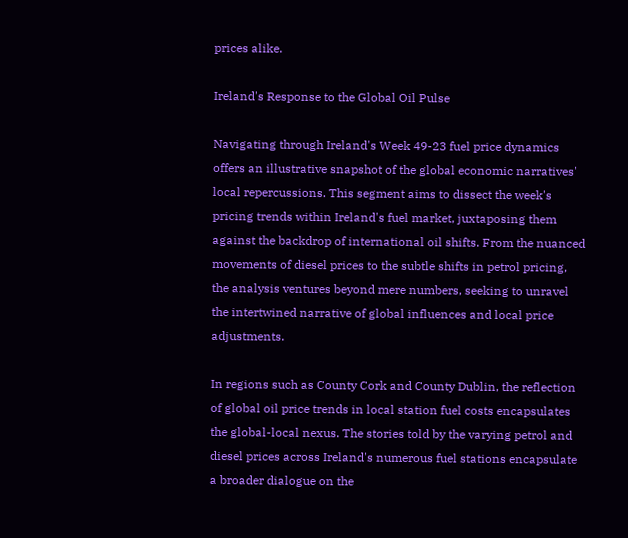prices alike.

Ireland's Response to the Global Oil Pulse

Navigating through Ireland's Week 49-23 fuel price dynamics offers an illustrative snapshot of the global economic narratives' local repercussions. This segment aims to dissect the week's pricing trends within Ireland's fuel market, juxtaposing them against the backdrop of international oil shifts. From the nuanced movements of diesel prices to the subtle shifts in petrol pricing, the analysis ventures beyond mere numbers, seeking to unravel the intertwined narrative of global influences and local price adjustments.

In regions such as County Cork and County Dublin, the reflection of global oil price trends in local station fuel costs encapsulates the global-local nexus. The stories told by the varying petrol and diesel prices across Ireland's numerous fuel stations encapsulate a broader dialogue on the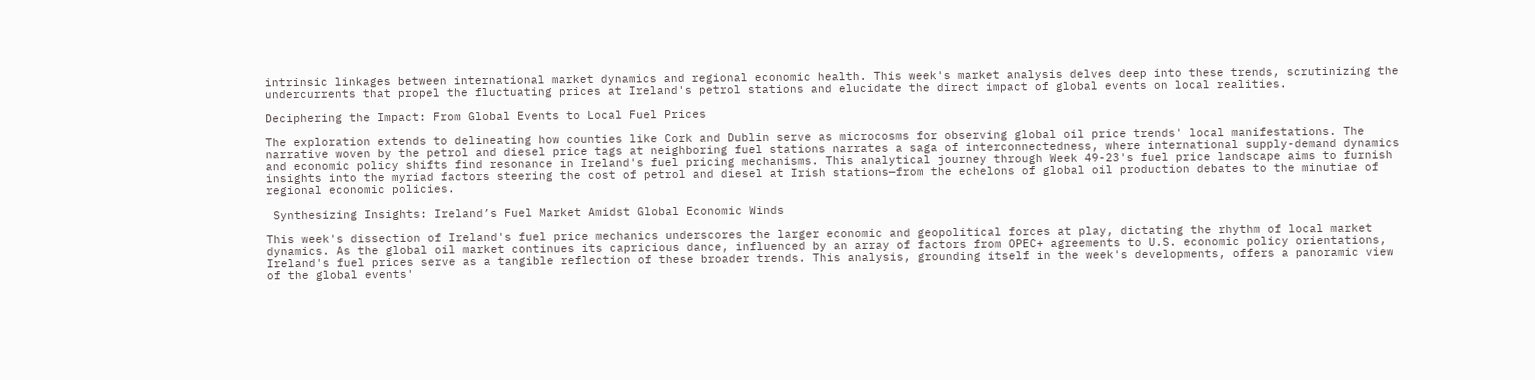intrinsic linkages between international market dynamics and regional economic health. This week's market analysis delves deep into these trends, scrutinizing the undercurrents that propel the fluctuating prices at Ireland's petrol stations and elucidate the direct impact of global events on local realities.

Deciphering the Impact: From Global Events to Local Fuel Prices

The exploration extends to delineating how counties like Cork and Dublin serve as microcosms for observing global oil price trends' local manifestations. The narrative woven by the petrol and diesel price tags at neighboring fuel stations narrates a saga of interconnectedness, where international supply-demand dynamics and economic policy shifts find resonance in Ireland's fuel pricing mechanisms. This analytical journey through Week 49-23's fuel price landscape aims to furnish insights into the myriad factors steering the cost of petrol and diesel at Irish stations—from the echelons of global oil production debates to the minutiae of regional economic policies.

 Synthesizing Insights: Ireland’s Fuel Market Amidst Global Economic Winds

This week's dissection of Ireland's fuel price mechanics underscores the larger economic and geopolitical forces at play, dictating the rhythm of local market dynamics. As the global oil market continues its capricious dance, influenced by an array of factors from OPEC+ agreements to U.S. economic policy orientations, Ireland's fuel prices serve as a tangible reflection of these broader trends. This analysis, grounding itself in the week's developments, offers a panoramic view of the global events'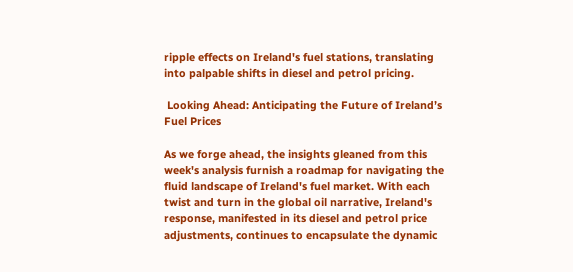ripple effects on Ireland's fuel stations, translating into palpable shifts in diesel and petrol pricing.

 Looking Ahead: Anticipating the Future of Ireland’s Fuel Prices

As we forge ahead, the insights gleaned from this week's analysis furnish a roadmap for navigating the fluid landscape of Ireland's fuel market. With each twist and turn in the global oil narrative, Ireland's response, manifested in its diesel and petrol price adjustments, continues to encapsulate the dynamic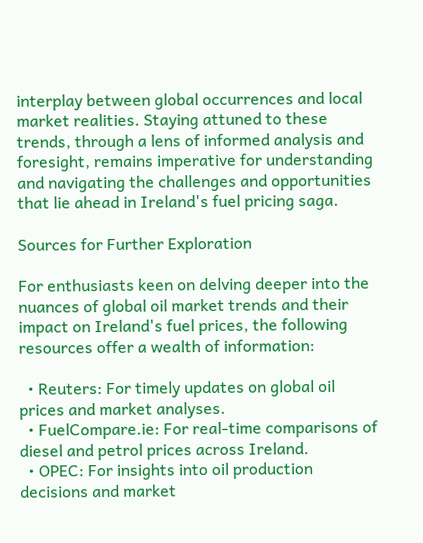interplay between global occurrences and local market realities. Staying attuned to these trends, through a lens of informed analysis and foresight, remains imperative for understanding and navigating the challenges and opportunities that lie ahead in Ireland's fuel pricing saga.

Sources for Further Exploration

For enthusiasts keen on delving deeper into the nuances of global oil market trends and their impact on Ireland's fuel prices, the following resources offer a wealth of information:

  • Reuters: For timely updates on global oil prices and market analyses.
  • FuelCompare.ie: For real-time comparisons of diesel and petrol prices across Ireland.
  • OPEC: For insights into oil production decisions and market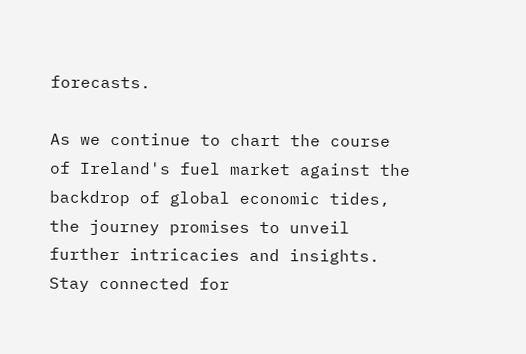forecasts.

As we continue to chart the course of Ireland's fuel market against the backdrop of global economic tides, the journey promises to unveil further intricacies and insights. Stay connected for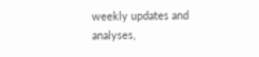weekly updates and analyses,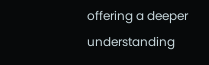offering a deeper understanding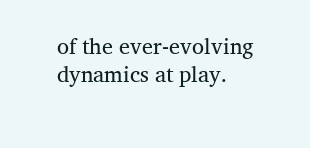of the ever-evolving dynamics at play.